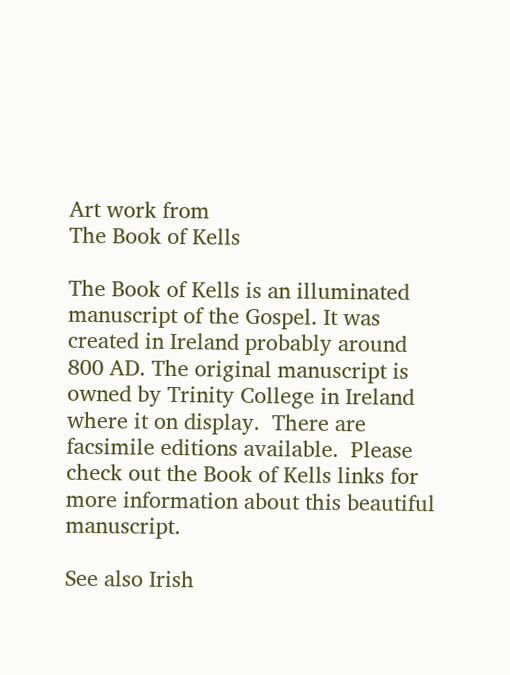Art work from
The Book of Kells

The Book of Kells is an illuminated manuscript of the Gospel. It was created in Ireland probably around 800 AD. The original manuscript is owned by Trinity College in Ireland where it on display.  There are facsimile editions available.  Please check out the Book of Kells links for more information about this beautiful manuscript.

See also Irish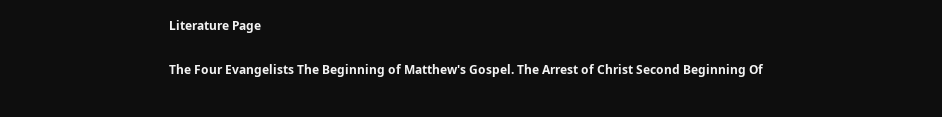Literature Page

The Four Evangelists The Beginning of Matthew's Gospel. The Arrest of Christ Second Beginning Of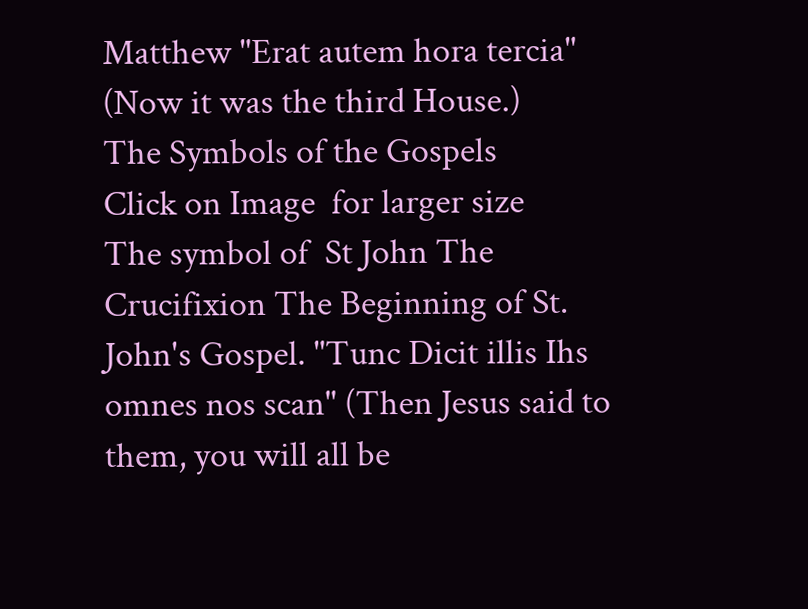Matthew "Erat autem hora tercia"
(Now it was the third House.)
The Symbols of the Gospels
Click on Image  for larger size
The symbol of  St John The Crucifixion The Beginning of St. John's Gospel. "Tunc Dicit illis Ihs omnes nos scan" (Then Jesus said to them, you will all be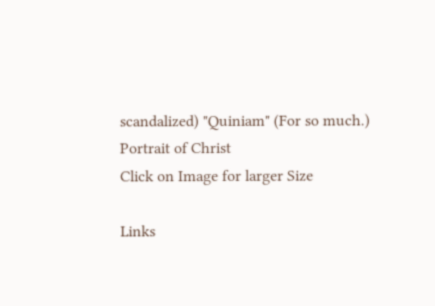scandalized) "Quiniam" (For so much.) Portrait of Christ
Click on Image for larger Size

Links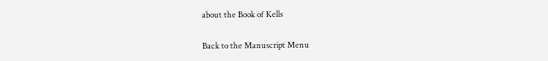about the Book of Kells

Back to the Manuscript Menu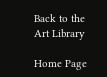Back to the Art Library

Home Page